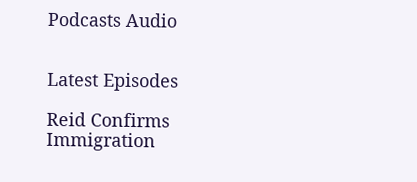Podcasts Audio


Latest Episodes

Reid Confirms Immigration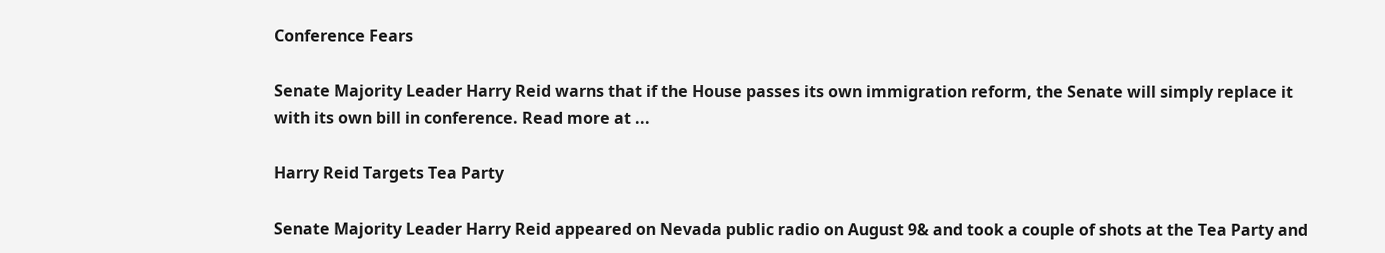Conference Fears

Senate Majority Leader Harry Reid warns that if the House passes its own immigration reform, the Senate will simply replace it with its own bill in conference. Read more at ...

Harry Reid Targets Tea Party

Senate Majority Leader Harry Reid appeared on Nevada public radio on August 9& and took a couple of shots at the Tea Party and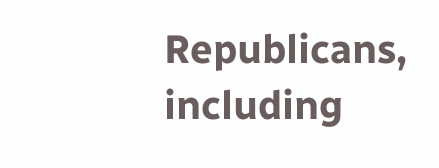Republicans, including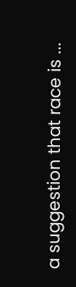a suggestion that race is ...